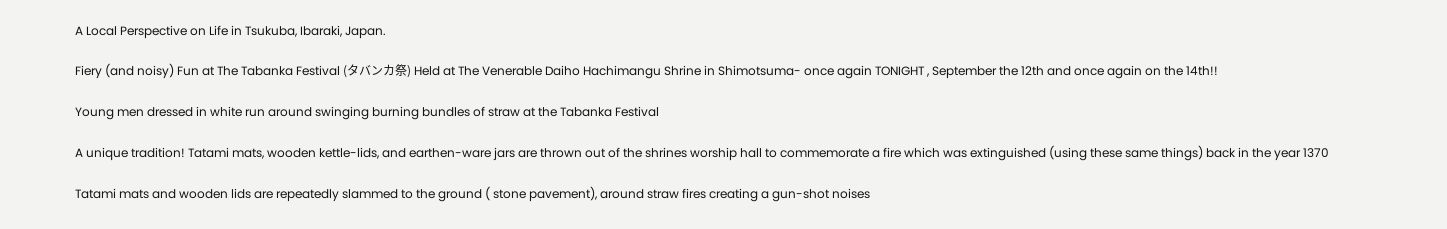A Local Perspective on Life in Tsukuba, Ibaraki, Japan.

Fiery (and noisy) Fun at The Tabanka Festival (タバンカ祭) Held at The Venerable Daiho Hachimangu Shrine in Shimotsuma- once again TONIGHT , September the 12th and once again on the 14th!!

Young men dressed in white run around swinging burning bundles of straw at the Tabanka Festival

A unique tradition! Tatami mats, wooden kettle-lids, and earthen-ware jars are thrown out of the shrines worship hall to commemorate a fire which was extinguished (using these same things) back in the year 1370

Tatami mats and wooden lids are repeatedly slammed to the ground ( stone pavement), around straw fires creating a gun-shot noises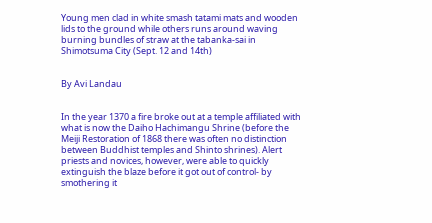Young men clad in white smash tatami mats and wooden lids to the ground while others runs around waving burning bundles of straw at the tabanka-sai in Shimotsuma City (Sept. 12 and 14th)


By Avi Landau


In the year 1370 a fire broke out at a temple affiliated with what is now the Daiho Hachimangu Shrine (before the Meiji Restoration of 1868 there was often no distinction between Buddhist temples and Shinto shrines). Alert priests and novices, however, were able to quickly extinguish the blaze before it got out of control- by smothering it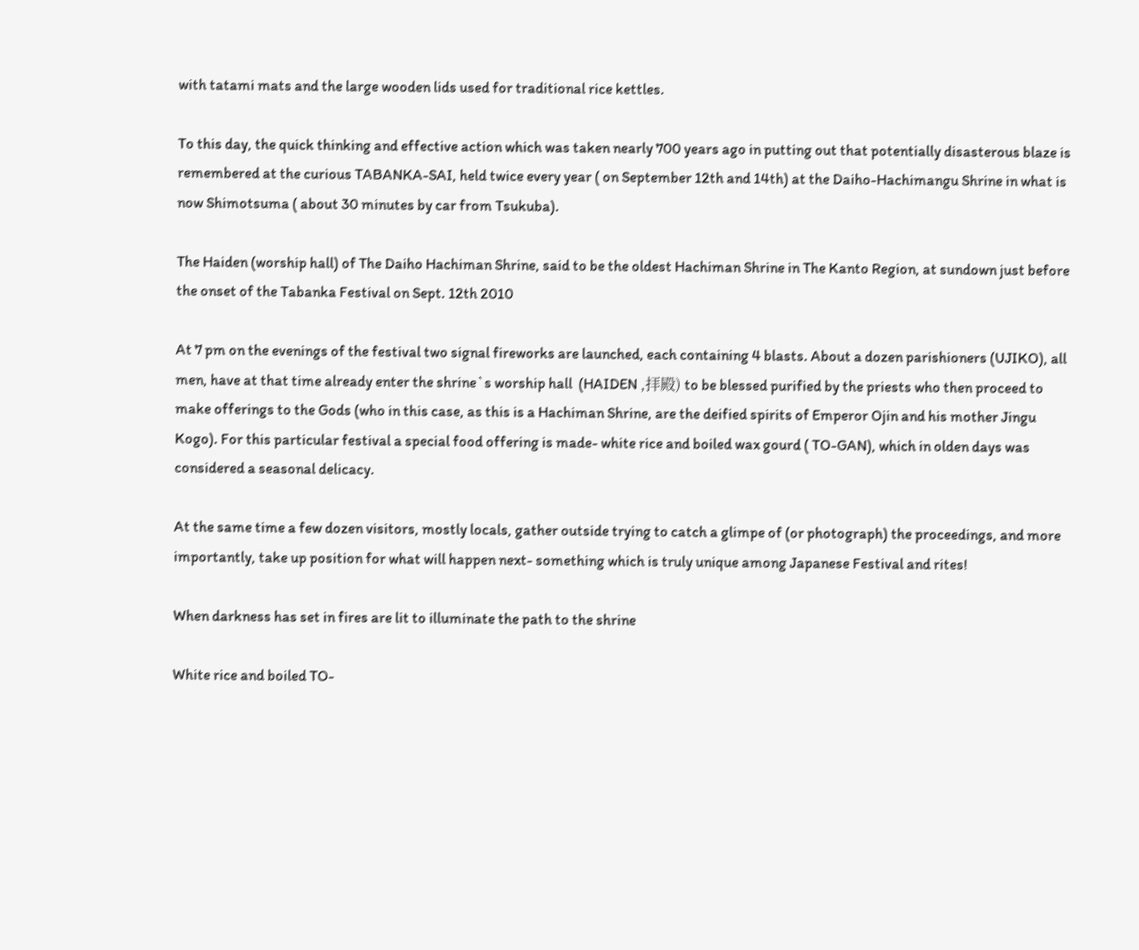with tatami mats and the large wooden lids used for traditional rice kettles.

To this day, the quick thinking and effective action which was taken nearly 700 years ago in putting out that potentially disasterous blaze is remembered at the curious TABANKA-SAI, held twice every year ( on September 12th and 14th) at the Daiho-Hachimangu Shrine in what is now Shimotsuma ( about 30 minutes by car from Tsukuba).

The Haiden (worship hall) of The Daiho Hachiman Shrine, said to be the oldest Hachiman Shrine in The Kanto Region, at sundown just before the onset of the Tabanka Festival on Sept. 12th 2010

At 7 pm on the evenings of the festival two signal fireworks are launched, each containing 4 blasts. About a dozen parishioners (UJIKO), all men, have at that time already enter the shrine`s worship hall  (HAIDEN ,拝殿) to be blessed purified by the priests who then proceed to make offerings to the Gods (who in this case, as this is a Hachiman Shrine, are the deified spirits of Emperor Ojin and his mother Jingu Kogo). For this particular festival a special food offering is made- white rice and boiled wax gourd ( TO-GAN), which in olden days was considered a seasonal delicacy.

At the same time a few dozen visitors, mostly locals, gather outside trying to catch a glimpe of (or photograph) the proceedings, and more importantly, take up position for what will happen next- something which is truly unique among Japanese Festival and rites!

When darkness has set in fires are lit to illuminate the path to the shrine

White rice and boiled TO-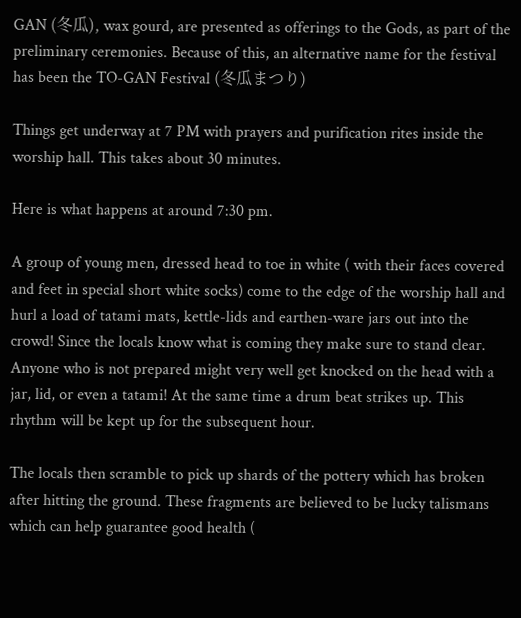GAN (冬瓜), wax gourd, are presented as offerings to the Gods, as part of the preliminary ceremonies. Because of this, an alternative name for the festival has been the TO-GAN Festival (冬瓜まつり)

Things get underway at 7 PM with prayers and purification rites inside the worship hall. This takes about 30 minutes.

Here is what happens at around 7:30 pm.

A group of young men, dressed head to toe in white ( with their faces covered and feet in special short white socks) come to the edge of the worship hall and  hurl a load of tatami mats, kettle-lids and earthen-ware jars out into the crowd! Since the locals know what is coming they make sure to stand clear. Anyone who is not prepared might very well get knocked on the head with a jar, lid, or even a tatami! At the same time a drum beat strikes up. This rhythm will be kept up for the subsequent hour.

The locals then scramble to pick up shards of the pottery which has broken after hitting the ground. These fragments are believed to be lucky talismans which can help guarantee good health (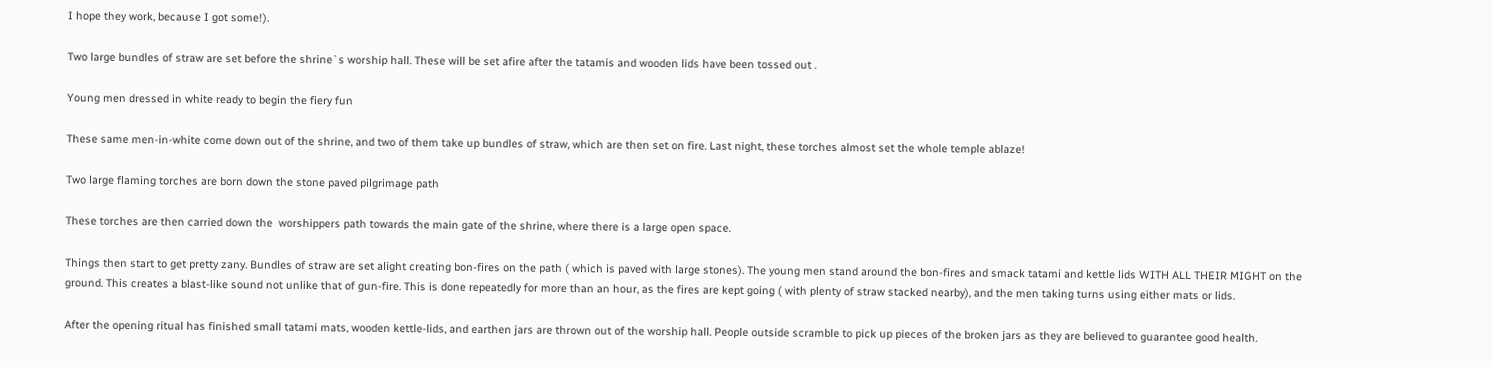I hope they work, because I got some!).

Two large bundles of straw are set before the shrine`s worship hall. These will be set afire after the tatamis and wooden lids have been tossed out .

Young men dressed in white ready to begin the fiery fun

These same men-in-white come down out of the shrine, and two of them take up bundles of straw, which are then set on fire. Last night, these torches almost set the whole temple ablaze!

Two large flaming torches are born down the stone paved pilgrimage path

These torches are then carried down the  worshippers path towards the main gate of the shrine, where there is a large open space.

Things then start to get pretty zany. Bundles of straw are set alight creating bon-fires on the path ( which is paved with large stones). The young men stand around the bon-fires and smack tatami and kettle lids WITH ALL THEIR MIGHT on the ground. This creates a blast-like sound not unlike that of gun-fire. This is done repeatedly for more than an hour, as the fires are kept going ( with plenty of straw stacked nearby), and the men taking turns using either mats or lids.

After the opening ritual has finished small tatami mats, wooden kettle-lids, and earthen jars are thrown out of the worship hall. People outside scramble to pick up pieces of the broken jars as they are believed to guarantee good health.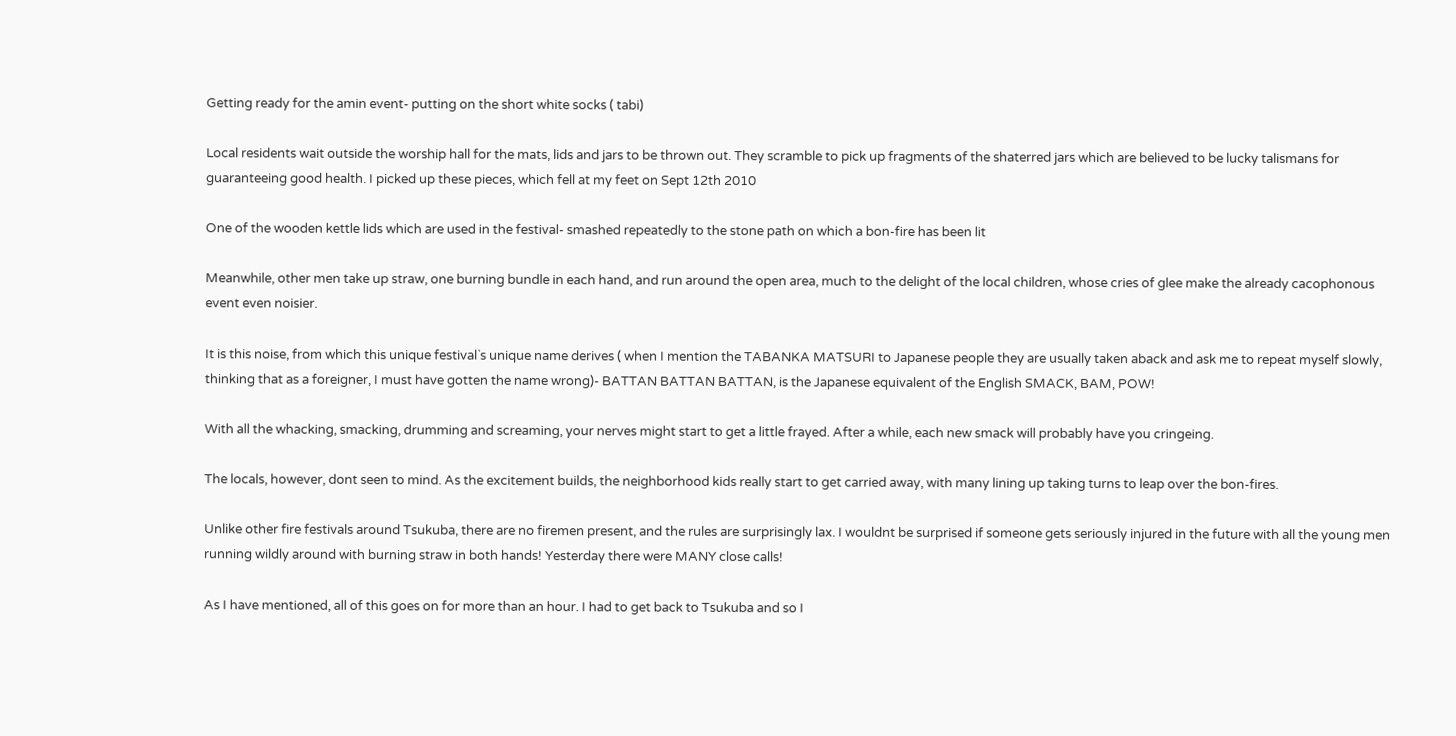Getting ready for the amin event- putting on the short white socks ( tabi)

Local residents wait outside the worship hall for the mats, lids and jars to be thrown out. They scramble to pick up fragments of the shaterred jars which are believed to be lucky talismans for guaranteeing good health. I picked up these pieces, which fell at my feet on Sept 12th 2010

One of the wooden kettle lids which are used in the festival- smashed repeatedly to the stone path on which a bon-fire has been lit

Meanwhile, other men take up straw, one burning bundle in each hand, and run around the open area, much to the delight of the local children, whose cries of glee make the already cacophonous event even noisier.

It is this noise, from which this unique festival`s unique name derives ( when I mention the TABANKA MATSURI to Japanese people they are usually taken aback and ask me to repeat myself slowly, thinking that as a foreigner, I must have gotten the name wrong)- BATTAN BATTAN BATTAN, is the Japanese equivalent of the English SMACK, BAM, POW!

With all the whacking, smacking, drumming and screaming, your nerves might start to get a little frayed. After a while, each new smack will probably have you cringeing.

The locals, however, dont seen to mind. As the excitement builds, the neighborhood kids really start to get carried away, with many lining up taking turns to leap over the bon-fires.

Unlike other fire festivals around Tsukuba, there are no firemen present, and the rules are surprisingly lax. I wouldnt be surprised if someone gets seriously injured in the future with all the young men running wildly around with burning straw in both hands! Yesterday there were MANY close calls!

As I have mentioned, all of this goes on for more than an hour. I had to get back to Tsukuba and so I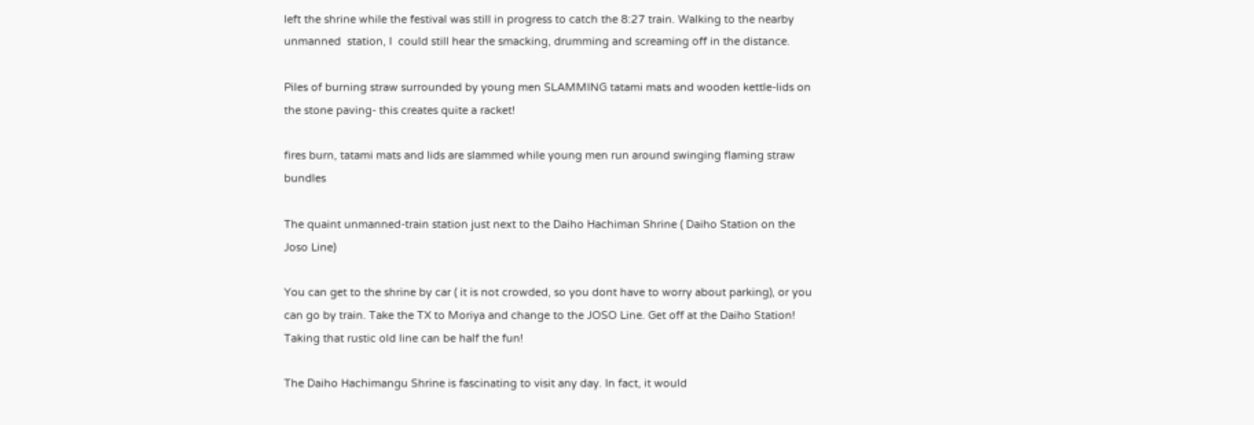left the shrine while the festival was still in progress to catch the 8:27 train. Walking to the nearby unmanned  station, I  could still hear the smacking, drumming and screaming off in the distance.

Piles of burning straw surrounded by young men SLAMMING tatami mats and wooden kettle-lids on the stone paving- this creates quite a racket!

fires burn, tatami mats and lids are slammed while young men run around swinging flaming straw bundles

The quaint unmanned-train station just next to the Daiho Hachiman Shrine ( Daiho Station on the Joso Line)

You can get to the shrine by car ( it is not crowded, so you dont have to worry about parking), or you can go by train. Take the TX to Moriya and change to the JOSO Line. Get off at the Daiho Station! Taking that rustic old line can be half the fun!

The Daiho Hachimangu Shrine is fascinating to visit any day. In fact, it would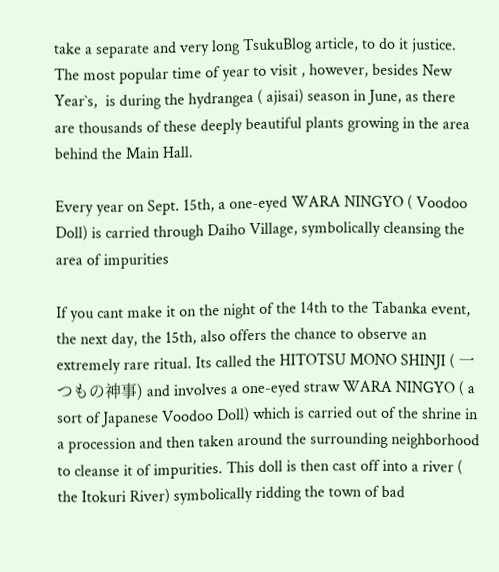take a separate and very long TsukuBlog article, to do it justice. The most popular time of year to visit , however, besides New Year`s,  is during the hydrangea ( ajisai) season in June, as there are thousands of these deeply beautiful plants growing in the area behind the Main Hall.

Every year on Sept. 15th, a one-eyed WARA NINGYO ( Voodoo Doll) is carried through Daiho Village, symbolically cleansing the area of impurities

If you cant make it on the night of the 14th to the Tabanka event, the next day, the 15th, also offers the chance to observe an extremely rare ritual. Its called the HITOTSU MONO SHINJI ( 一つもの神事) and involves a one-eyed straw WARA NINGYO ( a sort of Japanese Voodoo Doll) which is carried out of the shrine in a procession and then taken around the surrounding neighborhood to cleanse it of impurities. This doll is then cast off into a river ( the Itokuri River) symbolically ridding the town of bad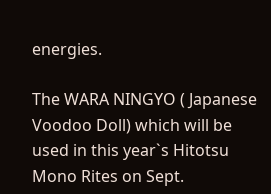energies.

The WARA NINGYO ( Japanese Voodoo Doll) which will be used in this year`s Hitotsu Mono Rites on Sept.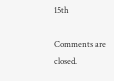15th

Comments are closed.